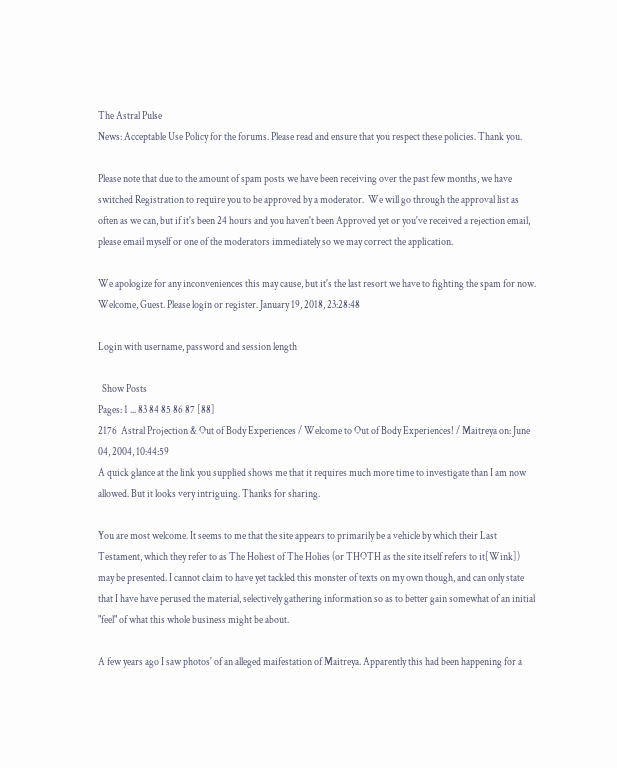The Astral Pulse
News: Acceptable Use Policy for the forums. Please read and ensure that you respect these policies. Thank you.

Please note that due to the amount of spam posts we have been receiving over the past few months, we have switched Registration to require you to be approved by a moderator.  We will go through the approval list as often as we can, but if it's been 24 hours and you haven't been Approved yet or you've received a rejection email, please email myself or one of the moderators immediately so we may correct the application.

We apologize for any inconveniences this may cause, but it's the last resort we have to fighting the spam for now.
Welcome, Guest. Please login or register. January 19, 2018, 23:28:48

Login with username, password and session length

  Show Posts
Pages: 1 ... 83 84 85 86 87 [88]
2176  Astral Projection & Out of Body Experiences / Welcome to Out of Body Experiences! / Maitreya on: June 04, 2004, 10:44:59
A quick glance at the link you supplied shows me that it requires much more time to investigate than I am now allowed. But it looks very intriguing. Thanks for sharing.

You are most welcome. It seems to me that the site appears to primarily be a vehicle by which their Last Testament, which they refer to as The Holiest of The Holies (or THOTH as the site itself refers to it[Wink]) may be presented. I cannot claim to have yet tackled this monster of texts on my own though, and can only state that I have have perused the material, selectively gathering information so as to better gain somewhat of an initial "feel" of what this whole business might be about.

A few years ago I saw photos' of an alleged maifestation of Maitreya. Apparently this had been happening for a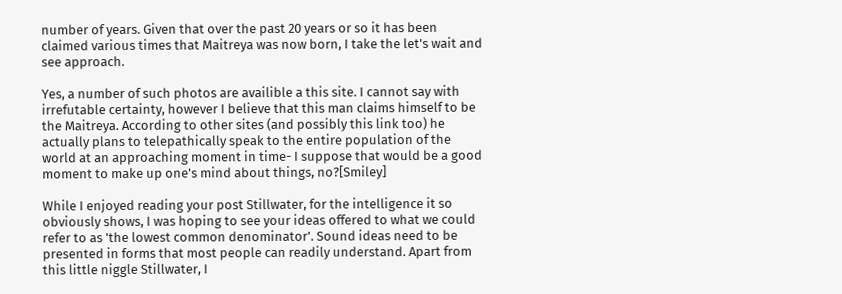number of years. Given that over the past 20 years or so it has been claimed various times that Maitreya was now born, I take the let's wait and see approach.

Yes, a number of such photos are availible a this site. I cannot say with irrefutable certainty, however I believe that this man claims himself to be the Maitreya. According to other sites (and possibly this link too) he actually plans to telepathically speak to the entire population of the world at an approaching moment in time- I suppose that would be a good moment to make up one's mind about things, no?[Smiley]

While I enjoyed reading your post Stillwater, for the intelligence it so obviously shows, I was hoping to see your ideas offered to what we could refer to as 'the lowest common denominator'. Sound ideas need to be presented in forms that most people can readily understand. Apart from this little niggle Stillwater, I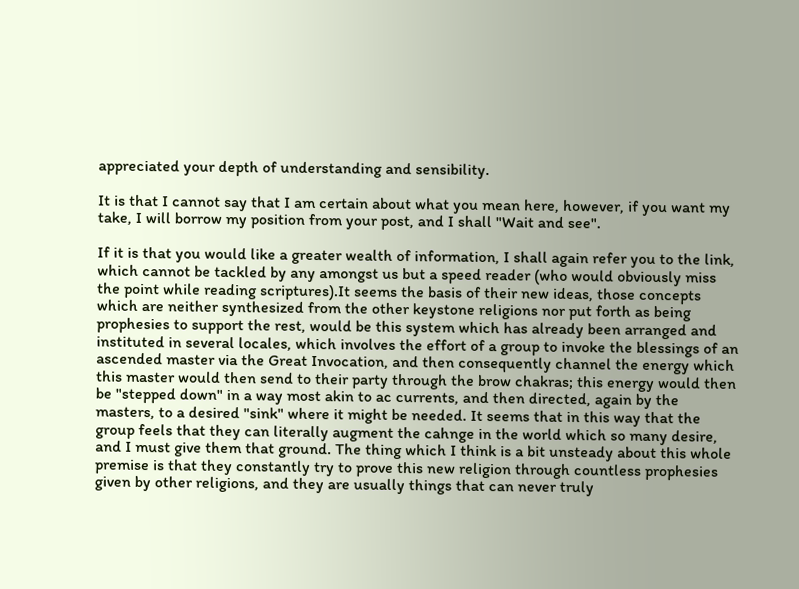appreciated your depth of understanding and sensibility.

It is that I cannot say that I am certain about what you mean here, however, if you want my take, I will borrow my position from your post, and I shall "Wait and see".

If it is that you would like a greater wealth of information, I shall again refer you to the link, which cannot be tackled by any amongst us but a speed reader (who would obviously miss the point while reading scriptures).It seems the basis of their new ideas, those concepts which are neither synthesized from the other keystone religions nor put forth as being prophesies to support the rest, would be this system which has already been arranged and instituted in several locales, which involves the effort of a group to invoke the blessings of an ascended master via the Great Invocation, and then consequently channel the energy which this master would then send to their party through the brow chakras; this energy would then be "stepped down" in a way most akin to ac currents, and then directed, again by the masters, to a desired "sink" where it might be needed. It seems that in this way that the group feels that they can literally augment the cahnge in the world which so many desire, and I must give them that ground. The thing which I think is a bit unsteady about this whole premise is that they constantly try to prove this new religion through countless prophesies given by other religions, and they are usually things that can never truly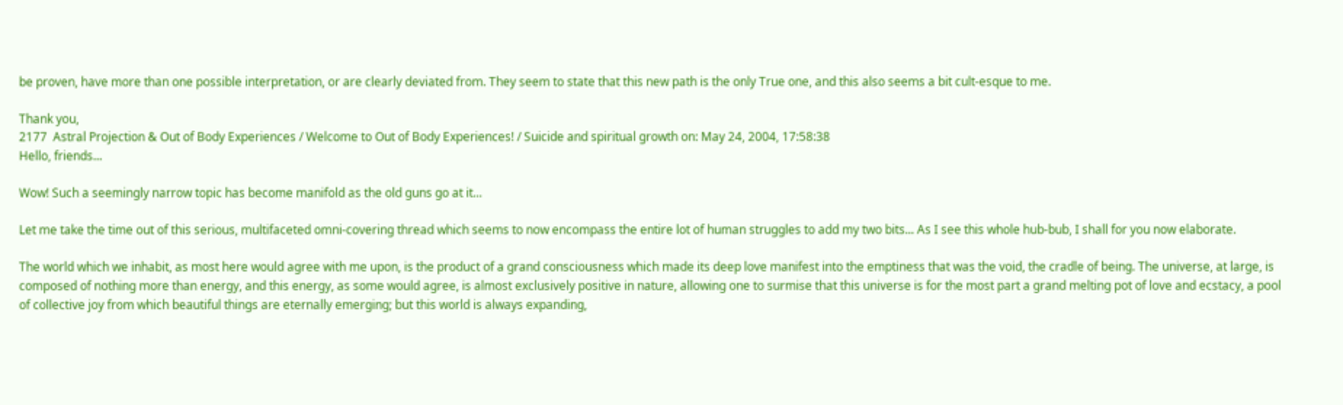be proven, have more than one possible interpretation, or are clearly deviated from. They seem to state that this new path is the only True one, and this also seems a bit cult-esque to me.

Thank you,
2177  Astral Projection & Out of Body Experiences / Welcome to Out of Body Experiences! / Suicide and spiritual growth on: May 24, 2004, 17:58:38
Hello, friends...

Wow! Such a seemingly narrow topic has become manifold as the old guns go at it...

Let me take the time out of this serious, multifaceted omni-covering thread which seems to now encompass the entire lot of human struggles to add my two bits... As I see this whole hub-bub, I shall for you now elaborate.

The world which we inhabit, as most here would agree with me upon, is the product of a grand consciousness which made its deep love manifest into the emptiness that was the void, the cradle of being. The universe, at large, is composed of nothing more than energy, and this energy, as some would agree, is almost exclusively positive in nature, allowing one to surmise that this universe is for the most part a grand melting pot of love and ecstacy, a pool of collective joy from which beautiful things are eternally emerging; but this world is always expanding,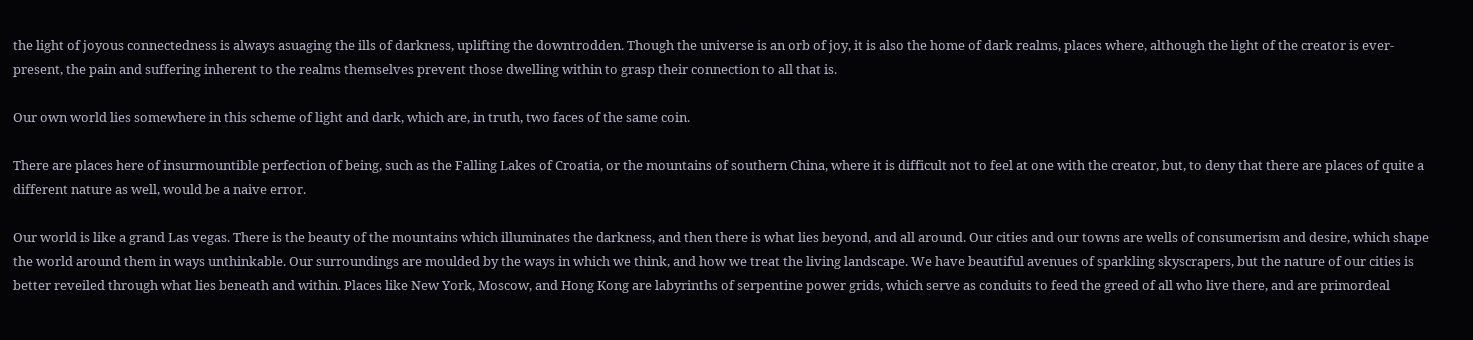the light of joyous connectedness is always asuaging the ills of darkness, uplifting the downtrodden. Though the universe is an orb of joy, it is also the home of dark realms, places where, although the light of the creator is ever-present, the pain and suffering inherent to the realms themselves prevent those dwelling within to grasp their connection to all that is.

Our own world lies somewhere in this scheme of light and dark, which are, in truth, two faces of the same coin.

There are places here of insurmountible perfection of being, such as the Falling Lakes of Croatia, or the mountains of southern China, where it is difficult not to feel at one with the creator, but, to deny that there are places of quite a different nature as well, would be a naive error.

Our world is like a grand Las vegas. There is the beauty of the mountains which illuminates the darkness, and then there is what lies beyond, and all around. Our cities and our towns are wells of consumerism and desire, which shape the world around them in ways unthinkable. Our surroundings are moulded by the ways in which we think, and how we treat the living landscape. We have beautiful avenues of sparkling skyscrapers, but the nature of our cities is better reveiled through what lies beneath and within. Places like New York, Moscow, and Hong Kong are labyrinths of serpentine power grids, which serve as conduits to feed the greed of all who live there, and are primordeal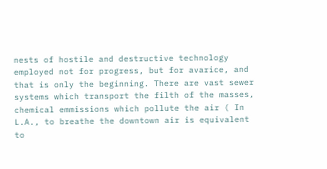nests of hostile and destructive technology employed not for progress, but for avarice, and that is only the beginning. There are vast sewer systems which transport the filth of the masses, chemical emmissions which pollute the air ( In L.A., to breathe the downtown air is equivalent to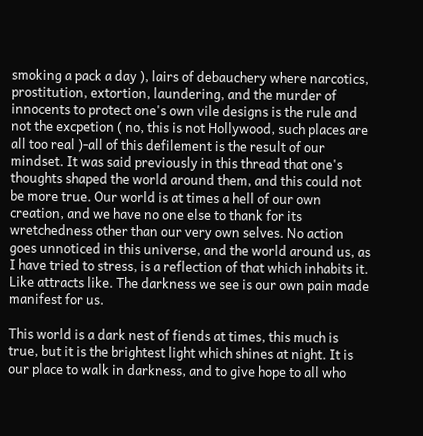smoking a pack a day ), lairs of debauchery where narcotics, prostitution, extortion, laundering, and the murder of innocents to protect one's own vile designs is the rule and not the excpetion ( no, this is not Hollywood, such places are all too real )-all of this defilement is the result of our mindset. It was said previously in this thread that one's thoughts shaped the world around them, and this could not be more true. Our world is at times a hell of our own creation, and we have no one else to thank for its wretchedness other than our very own selves. No action goes unnoticed in this universe, and the world around us, as I have tried to stress, is a reflection of that which inhabits it. Like attracts like. The darkness we see is our own pain made manifest for us.

This world is a dark nest of fiends at times, this much is true, but it is the brightest light which shines at night. It is our place to walk in darkness, and to give hope to all who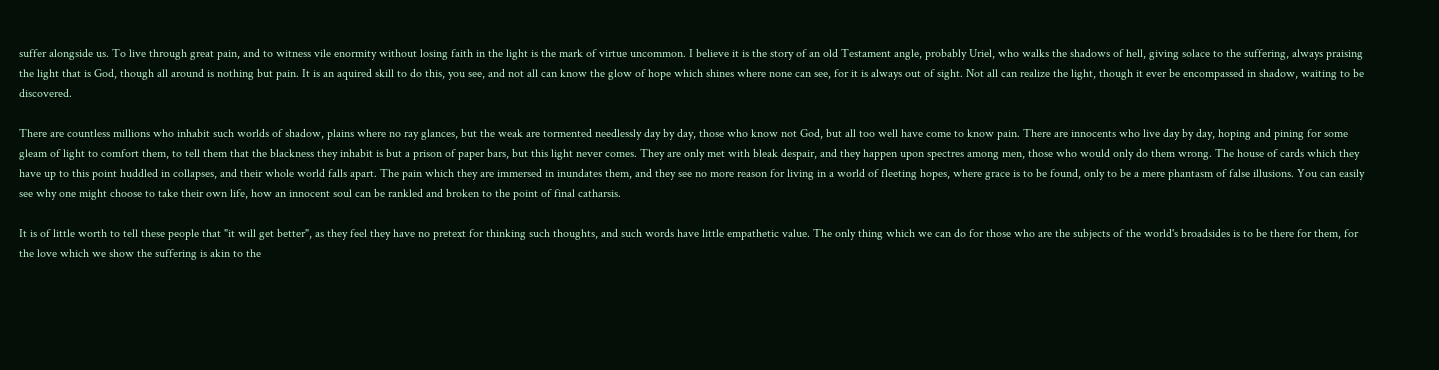suffer alongside us. To live through great pain, and to witness vile enormity without losing faith in the light is the mark of virtue uncommon. I believe it is the story of an old Testament angle, probably Uriel, who walks the shadows of hell, giving solace to the suffering, always praising the light that is God, though all around is nothing but pain. It is an aquired skill to do this, you see, and not all can know the glow of hope which shines where none can see, for it is always out of sight. Not all can realize the light, though it ever be encompassed in shadow, waiting to be discovered.

There are countless millions who inhabit such worlds of shadow, plains where no ray glances, but the weak are tormented needlessly day by day, those who know not God, but all too well have come to know pain. There are innocents who live day by day, hoping and pining for some gleam of light to comfort them, to tell them that the blackness they inhabit is but a prison of paper bars, but this light never comes. They are only met with bleak despair, and they happen upon spectres among men, those who would only do them wrong. The house of cards which they have up to this point huddled in collapses, and their whole world falls apart. The pain which they are immersed in inundates them, and they see no more reason for living in a world of fleeting hopes, where grace is to be found, only to be a mere phantasm of false illusions. You can easily see why one might choose to take their own life, how an innocent soul can be rankled and broken to the point of final catharsis.

It is of little worth to tell these people that "it will get better", as they feel they have no pretext for thinking such thoughts, and such words have little empathetic value. The only thing which we can do for those who are the subjects of the world's broadsides is to be there for them, for the love which we show the suffering is akin to the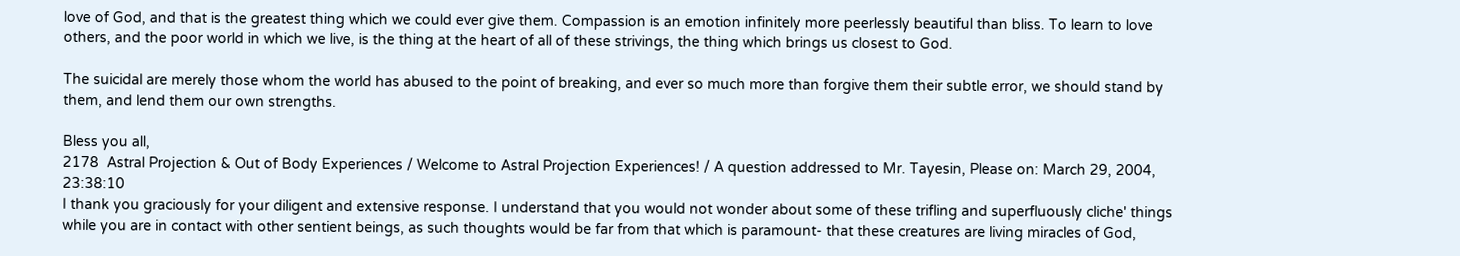love of God, and that is the greatest thing which we could ever give them. Compassion is an emotion infinitely more peerlessly beautiful than bliss. To learn to love others, and the poor world in which we live, is the thing at the heart of all of these strivings, the thing which brings us closest to God.

The suicidal are merely those whom the world has abused to the point of breaking, and ever so much more than forgive them their subtle error, we should stand by them, and lend them our own strengths.

Bless you all,
2178  Astral Projection & Out of Body Experiences / Welcome to Astral Projection Experiences! / A question addressed to Mr. Tayesin, Please on: March 29, 2004, 23:38:10
I thank you graciously for your diligent and extensive response. I understand that you would not wonder about some of these trifling and superfluously cliche' things while you are in contact with other sentient beings, as such thoughts would be far from that which is paramount- that these creatures are living miracles of God,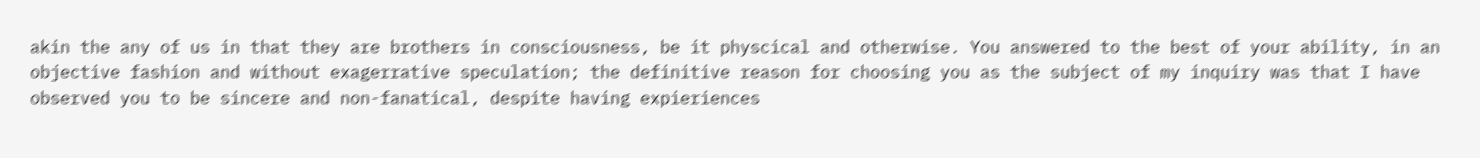akin the any of us in that they are brothers in consciousness, be it physcical and otherwise. You answered to the best of your ability, in an objective fashion and without exagerrative speculation; the definitive reason for choosing you as the subject of my inquiry was that I have observed you to be sincere and non-fanatical, despite having expieriences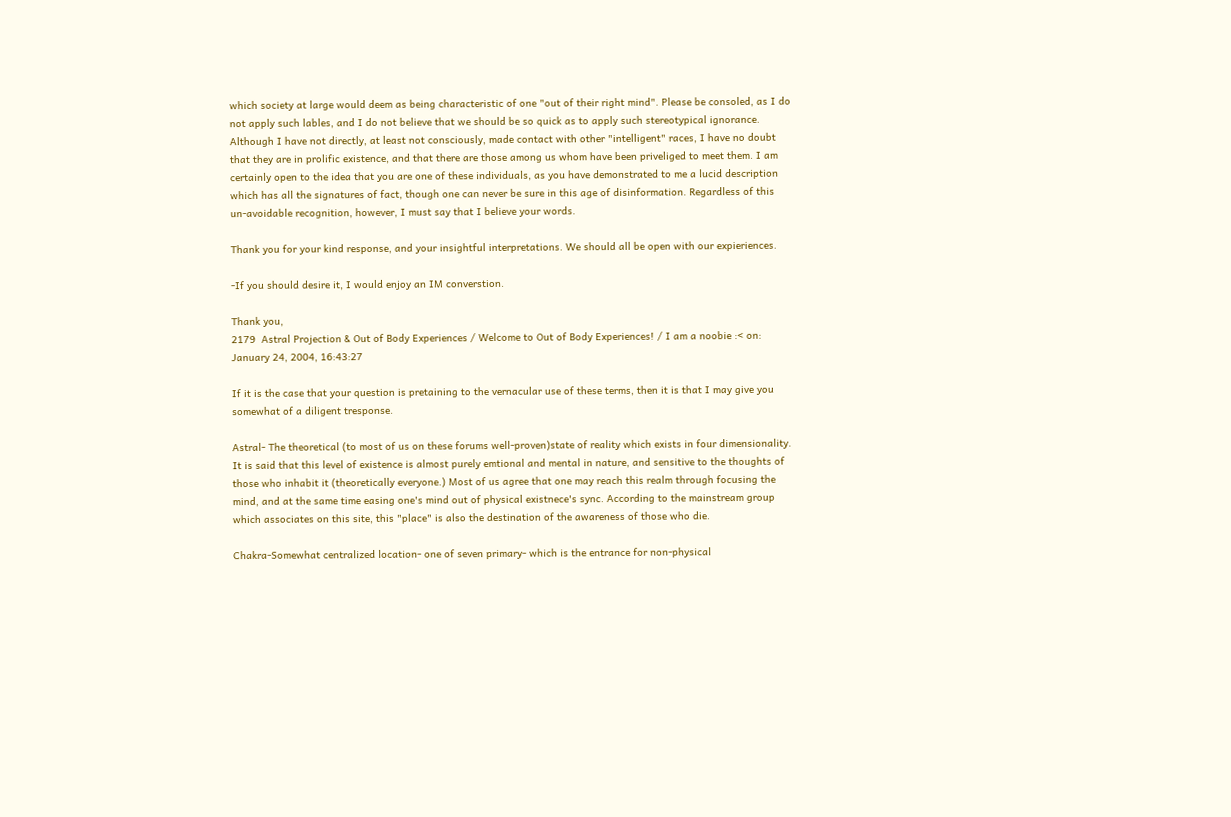which society at large would deem as being characteristic of one "out of their right mind". Please be consoled, as I do not apply such lables, and I do not believe that we should be so quick as to apply such stereotypical ignorance. Although I have not directly, at least not consciously, made contact with other "intelligent" races, I have no doubt that they are in prolific existence, and that there are those among us whom have been priveliged to meet them. I am certainly open to the idea that you are one of these individuals, as you have demonstrated to me a lucid description which has all the signatures of fact, though one can never be sure in this age of disinformation. Regardless of this un-avoidable recognition, however, I must say that I believe your words.

Thank you for your kind response, and your insightful interpretations. We should all be open with our expieriences.

-If you should desire it, I would enjoy an IM converstion.

Thank you,
2179  Astral Projection & Out of Body Experiences / Welcome to Out of Body Experiences! / I am a noobie :< on: January 24, 2004, 16:43:27

If it is the case that your question is pretaining to the vernacular use of these terms, then it is that I may give you somewhat of a diligent tresponse.

Astral- The theoretical (to most of us on these forums well-proven)state of reality which exists in four dimensionality. It is said that this level of existence is almost purely emtional and mental in nature, and sensitive to the thoughts of those who inhabit it (theoretically everyone.) Most of us agree that one may reach this realm through focusing the mind, and at the same time easing one's mind out of physical existnece's sync. According to the mainstream group which associates on this site, this "place" is also the destination of the awareness of those who die.

Chakra-Somewhat centralized location- one of seven primary- which is the entrance for non-physical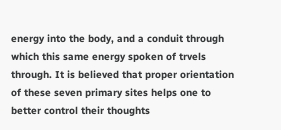energy into the body, and a conduit through which this same energy spoken of trvels through. It is believed that proper orientation of these seven primary sites helps one to better control their thoughts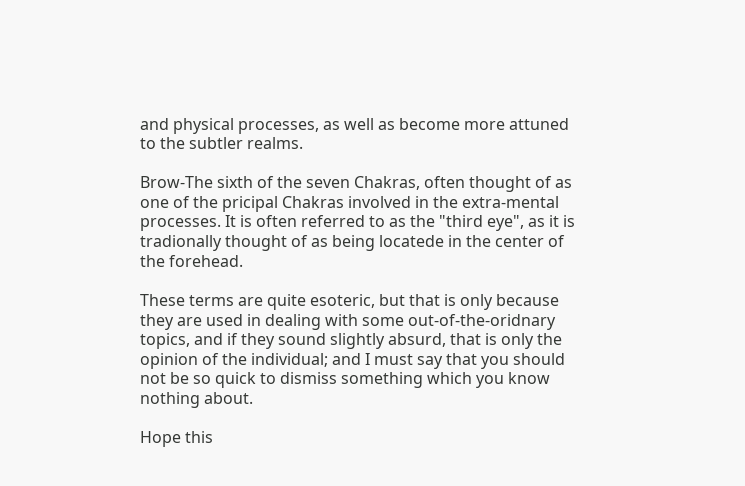and physical processes, as well as become more attuned to the subtler realms.

Brow-The sixth of the seven Chakras, often thought of as one of the pricipal Chakras involved in the extra-mental processes. It is often referred to as the "third eye", as it is tradionally thought of as being locatede in the center of the forehead.

These terms are quite esoteric, but that is only because they are used in dealing with some out-of-the-oridnary topics, and if they sound slightly absurd, that is only the opinion of the individual; and I must say that you should not be so quick to dismiss something which you know nothing about.

Hope this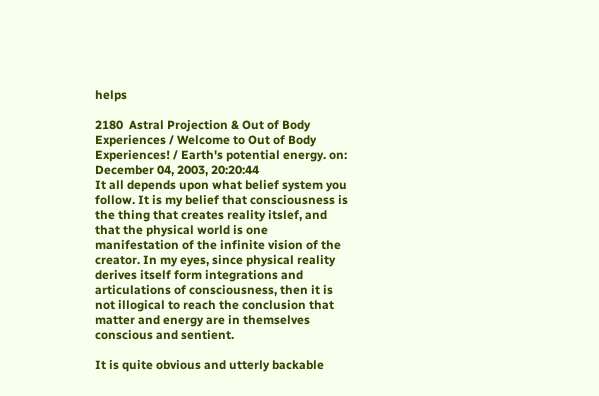helps

2180  Astral Projection & Out of Body Experiences / Welcome to Out of Body Experiences! / Earth's potential energy. on: December 04, 2003, 20:20:44
It all depends upon what belief system you follow. It is my belief that consciousness is the thing that creates reality itslef, and that the physical world is one manifestation of the infinite vision of the creator. In my eyes, since physical reality derives itself form integrations and articulations of consciousness, then it is not illogical to reach the conclusion that matter and energy are in themselves conscious and sentient.

It is quite obvious and utterly backable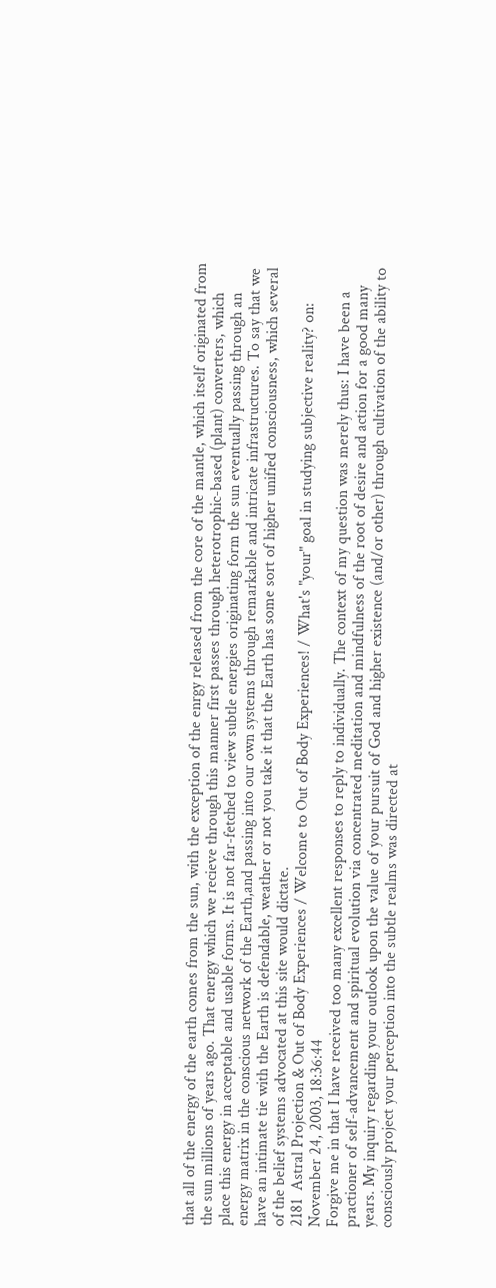that all of the energy of the earth comes from the sun, with the exception of the enrgy released from the core of the mantle, which itself originated from the sun millions of years ago. That energy which we recieve through this manner first passes through heterotrophic-based (plant) converters, which place this energy in acceptable and usable forms. It is not far-fetched to view subtle energies originating form the sun eventually passing through an energy matrix in the conscious network of the Earth,and passing into our own systems through remarkable and intricate infrastructures. To say that we have an intimate tie with the Earth is defendable, weather or not you take it that the Earth has some sort of higher unified consciousness, which several of the belief systems advocated at this site would dictate.
2181  Astral Projection & Out of Body Experiences / Welcome to Out of Body Experiences! / What's "your" goal in studying subjective reality? on: November 24, 2003, 18:36:44
Forgive me in that I have received too many excellent responses to reply to individually. The context of my question was merely thus: I have been a practioner of self-advancement and spiritual evolution via concentrated meditation and mindfulness of the root of desire and action for a good many years. My inquiry regarding your outlook upon the value of your pursuit of God and higher existence (and/or other) through cultivation of the ability to consciously project your perception into the subtle realms was directed at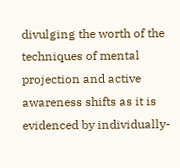divulging the worth of the techniques of mental projection and active awareness shifts as it is evidenced by individually-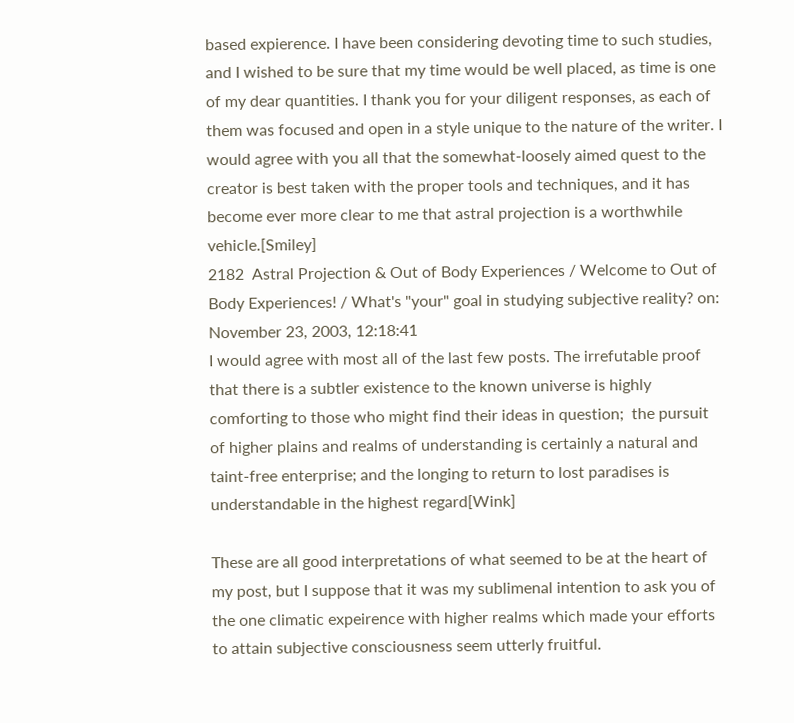based expierence. I have been considering devoting time to such studies, and I wished to be sure that my time would be well placed, as time is one of my dear quantities. I thank you for your diligent responses, as each of them was focused and open in a style unique to the nature of the writer. I would agree with you all that the somewhat-loosely aimed quest to the creator is best taken with the proper tools and techniques, and it has become ever more clear to me that astral projection is a worthwhile vehicle.[Smiley]
2182  Astral Projection & Out of Body Experiences / Welcome to Out of Body Experiences! / What's "your" goal in studying subjective reality? on: November 23, 2003, 12:18:41
I would agree with most all of the last few posts. The irrefutable proof that there is a subtler existence to the known universe is highly comforting to those who might find their ideas in question;  the pursuit of higher plains and realms of understanding is certainly a natural and taint-free enterprise; and the longing to return to lost paradises is understandable in the highest regard[Wink]

These are all good interpretations of what seemed to be at the heart of my post, but I suppose that it was my sublimenal intention to ask you of the one climatic expeirence with higher realms which made your efforts to attain subjective consciousness seem utterly fruitful.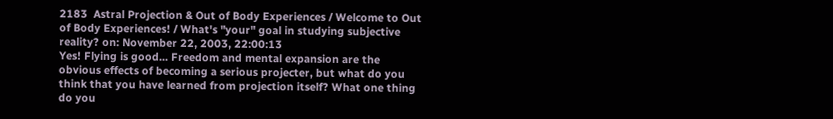2183  Astral Projection & Out of Body Experiences / Welcome to Out of Body Experiences! / What's "your" goal in studying subjective reality? on: November 22, 2003, 22:00:13
Yes! Flying is good... Freedom and mental expansion are the obvious effects of becoming a serious projecter, but what do you think that you have learned from projection itself? What one thing do you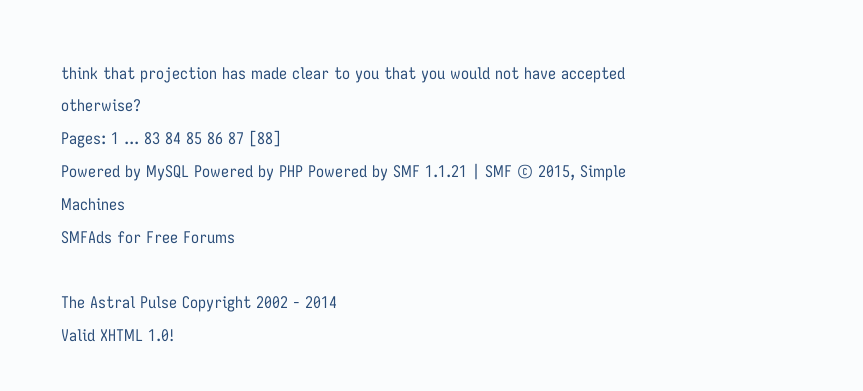think that projection has made clear to you that you would not have accepted otherwise?
Pages: 1 ... 83 84 85 86 87 [88]
Powered by MySQL Powered by PHP Powered by SMF 1.1.21 | SMF © 2015, Simple Machines
SMFAds for Free Forums

The Astral Pulse Copyright 2002 - 2014
Valid XHTML 1.0!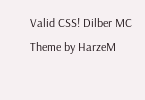Valid CSS! Dilber MC Theme by HarzeM